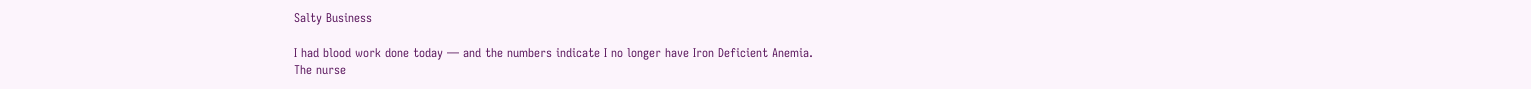Salty Business

I had blood work done today — and the numbers indicate I no longer have Iron Deficient Anemia.
The nurse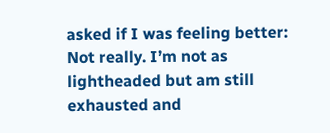asked if I was feeling better: Not really. I’m not as lightheaded but am still exhausted and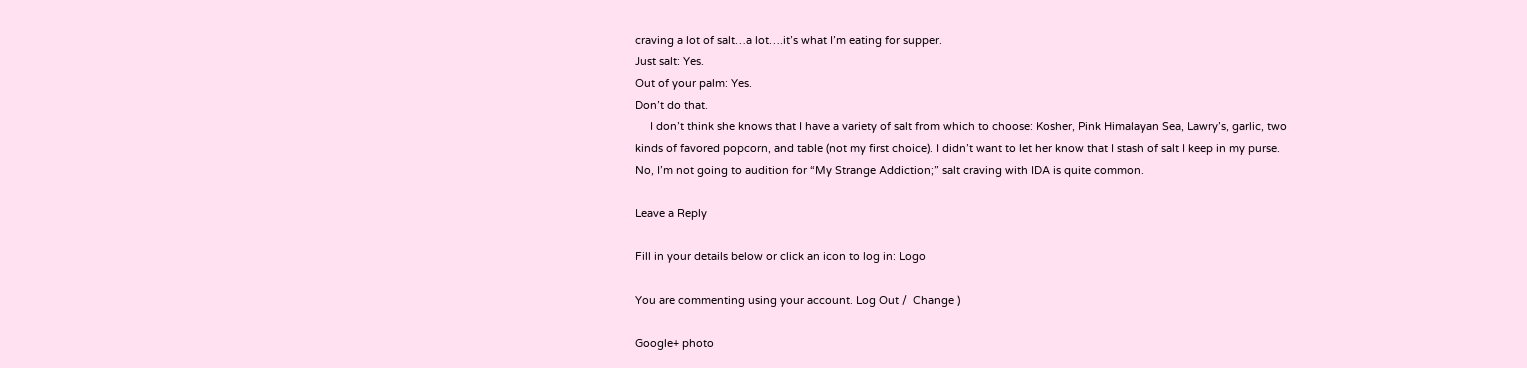craving a lot of salt…a lot….it’s what I’m eating for supper.
Just salt: Yes.
Out of your palm: Yes.
Don’t do that.
     I don’t think she knows that I have a variety of salt from which to choose: Kosher, Pink Himalayan Sea, Lawry’s, garlic, two kinds of favored popcorn, and table (not my first choice). I didn’t want to let her know that I stash of salt I keep in my purse.
No, I’m not going to audition for “My Strange Addiction;” salt craving with IDA is quite common.

Leave a Reply

Fill in your details below or click an icon to log in: Logo

You are commenting using your account. Log Out /  Change )

Google+ photo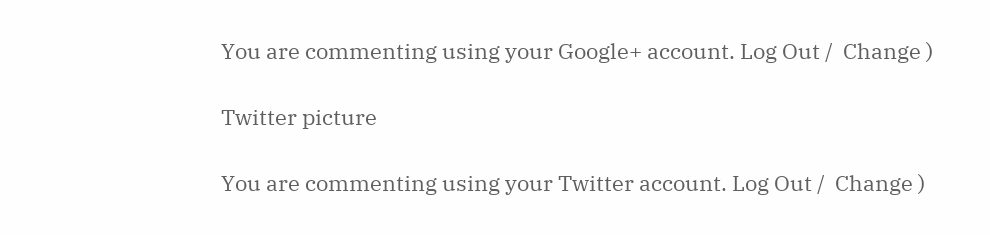You are commenting using your Google+ account. Log Out /  Change )

Twitter picture

You are commenting using your Twitter account. Log Out /  Change )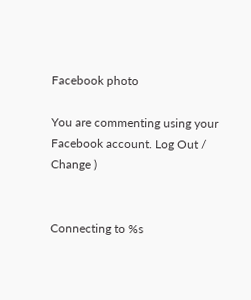Facebook photo

You are commenting using your Facebook account. Log Out /  Change )


Connecting to %s